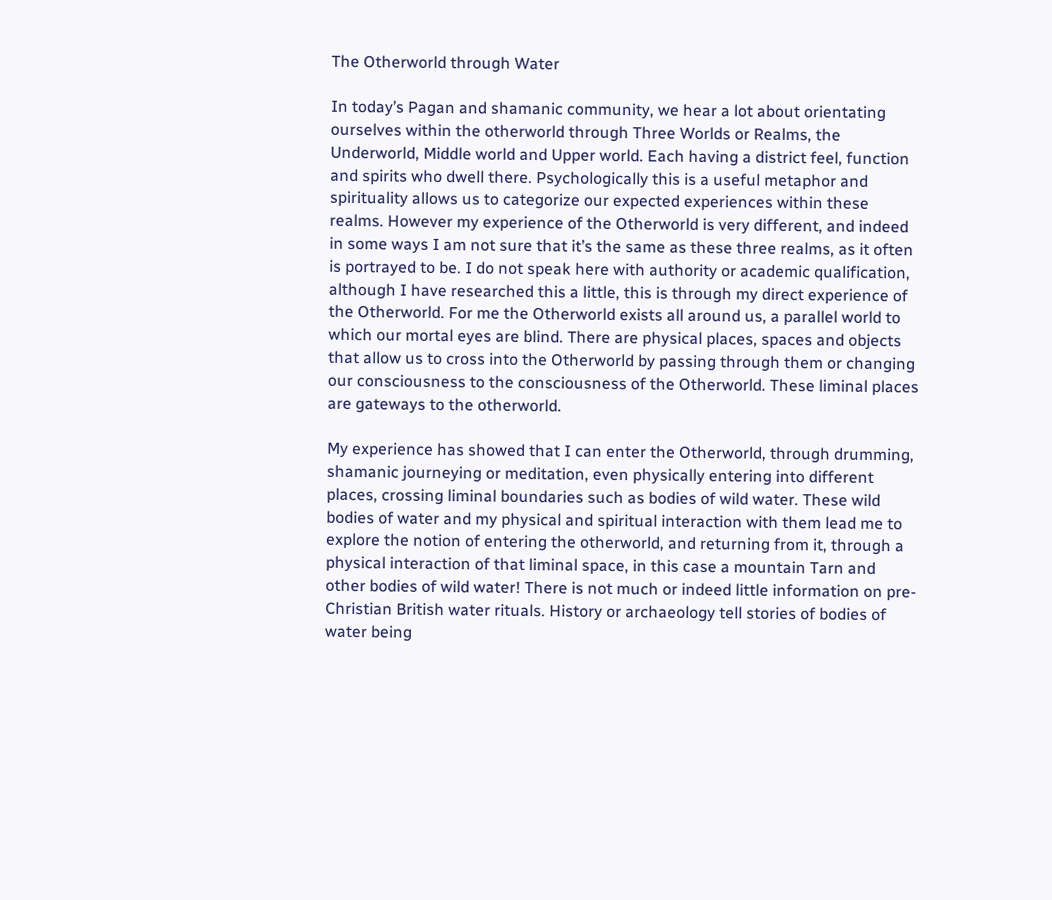The Otherworld through Water

In today’s Pagan and shamanic community, we hear a lot about orientating ourselves within the otherworld through Three Worlds or Realms, the Underworld, Middle world and Upper world. Each having a district feel, function and spirits who dwell there. Psychologically this is a useful metaphor and spirituality allows us to categorize our expected experiences within these realms. However my experience of the Otherworld is very different, and indeed in some ways I am not sure that it’s the same as these three realms, as it often is portrayed to be. I do not speak here with authority or academic qualification, although I have researched this a little, this is through my direct experience of the Otherworld. For me the Otherworld exists all around us, a parallel world to which our mortal eyes are blind. There are physical places, spaces and objects that allow us to cross into the Otherworld by passing through them or changing our consciousness to the consciousness of the Otherworld. These liminal places are gateways to the otherworld.

My experience has showed that I can enter the Otherworld, through drumming, shamanic journeying or meditation, even physically entering into different places, crossing liminal boundaries such as bodies of wild water. These wild bodies of water and my physical and spiritual interaction with them lead me to explore the notion of entering the otherworld, and returning from it, through a physical interaction of that liminal space, in this case a mountain Tarn and other bodies of wild water! There is not much or indeed little information on pre-Christian British water rituals. History or archaeology tell stories of bodies of water being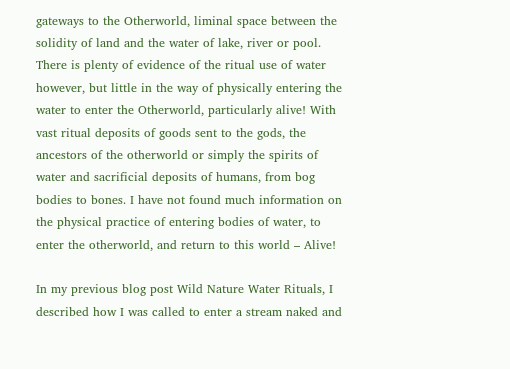gateways to the Otherworld, liminal space between the solidity of land and the water of lake, river or pool. There is plenty of evidence of the ritual use of water however, but little in the way of physically entering the water to enter the Otherworld, particularly alive! With vast ritual deposits of goods sent to the gods, the ancestors of the otherworld or simply the spirits of water and sacrificial deposits of humans, from bog bodies to bones. I have not found much information on the physical practice of entering bodies of water, to enter the otherworld, and return to this world – Alive!

In my previous blog post Wild Nature Water Rituals, I described how I was called to enter a stream naked and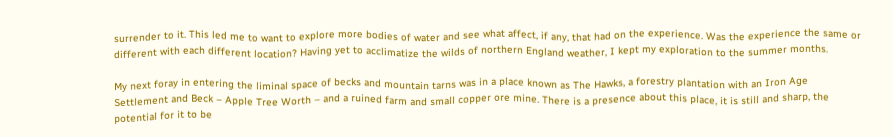surrender to it. This led me to want to explore more bodies of water and see what affect, if any, that had on the experience. Was the experience the same or different with each different location? Having yet to acclimatize the wilds of northern England weather, I kept my exploration to the summer months.

My next foray in entering the liminal space of becks and mountain tarns was in a place known as The Hawks, a forestry plantation with an Iron Age Settlement and Beck – Apple Tree Worth – and a ruined farm and small copper ore mine. There is a presence about this place, it is still and sharp, the potential for it to be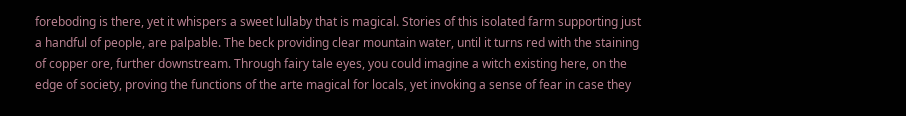foreboding is there, yet it whispers a sweet lullaby that is magical. Stories of this isolated farm supporting just a handful of people, are palpable. The beck providing clear mountain water, until it turns red with the staining of copper ore, further downstream. Through fairy tale eyes, you could imagine a witch existing here, on the edge of society, proving the functions of the arte magical for locals, yet invoking a sense of fear in case they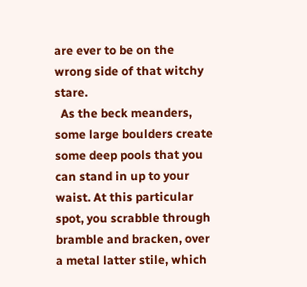are ever to be on the wrong side of that witchy stare.
  As the beck meanders, some large boulders create some deep pools that you can stand in up to your waist. At this particular spot, you scrabble through bramble and bracken, over a metal latter stile, which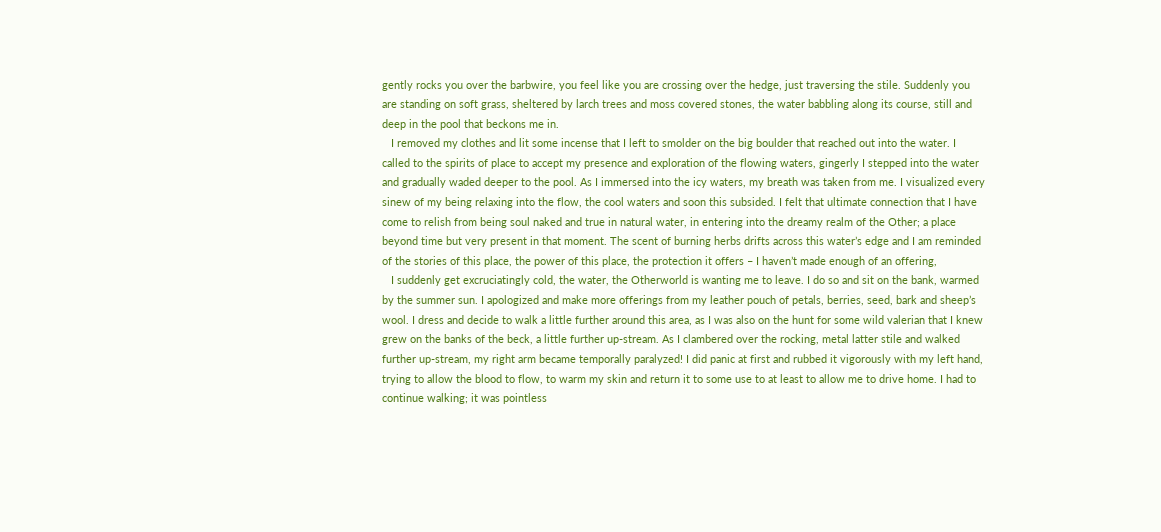gently rocks you over the barbwire, you feel like you are crossing over the hedge, just traversing the stile. Suddenly you are standing on soft grass, sheltered by larch trees and moss covered stones, the water babbling along its course, still and deep in the pool that beckons me in.
   I removed my clothes and lit some incense that I left to smolder on the big boulder that reached out into the water. I called to the spirits of place to accept my presence and exploration of the flowing waters, gingerly I stepped into the water and gradually waded deeper to the pool. As I immersed into the icy waters, my breath was taken from me. I visualized every sinew of my being relaxing into the flow, the cool waters and soon this subsided. I felt that ultimate connection that I have come to relish from being soul naked and true in natural water, in entering into the dreamy realm of the Other; a place beyond time but very present in that moment. The scent of burning herbs drifts across this water’s edge and I am reminded of the stories of this place, the power of this place, the protection it offers – I haven’t made enough of an offering,
   I suddenly get excruciatingly cold, the water, the Otherworld is wanting me to leave. I do so and sit on the bank, warmed by the summer sun. I apologized and make more offerings from my leather pouch of petals, berries, seed, bark and sheep’s wool. I dress and decide to walk a little further around this area, as I was also on the hunt for some wild valerian that I knew grew on the banks of the beck, a little further up-stream. As I clambered over the rocking, metal latter stile and walked further up-stream, my right arm became temporally paralyzed! I did panic at first and rubbed it vigorously with my left hand, trying to allow the blood to flow, to warm my skin and return it to some use to at least to allow me to drive home. I had to continue walking; it was pointless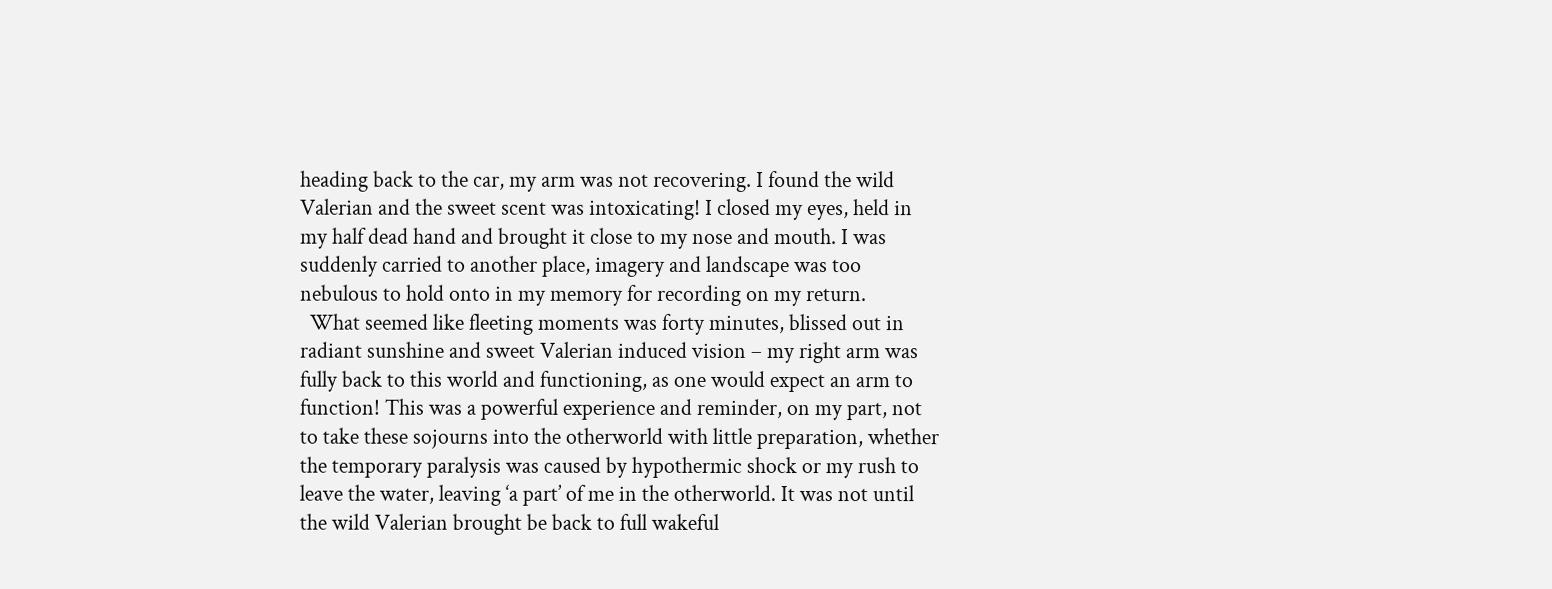heading back to the car, my arm was not recovering. I found the wild Valerian and the sweet scent was intoxicating! I closed my eyes, held in my half dead hand and brought it close to my nose and mouth. I was suddenly carried to another place, imagery and landscape was too nebulous to hold onto in my memory for recording on my return.
  What seemed like fleeting moments was forty minutes, blissed out in radiant sunshine and sweet Valerian induced vision – my right arm was fully back to this world and functioning, as one would expect an arm to function! This was a powerful experience and reminder, on my part, not to take these sojourns into the otherworld with little preparation, whether the temporary paralysis was caused by hypothermic shock or my rush to leave the water, leaving ‘a part’ of me in the otherworld. It was not until the wild Valerian brought be back to full wakeful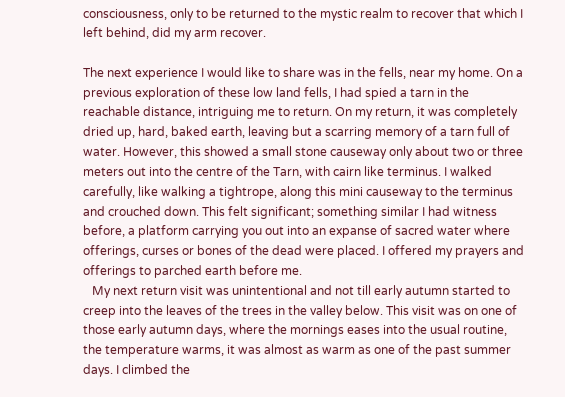consciousness, only to be returned to the mystic realm to recover that which I left behind, did my arm recover.

The next experience I would like to share was in the fells, near my home. On a previous exploration of these low land fells, I had spied a tarn in the reachable distance, intriguing me to return. On my return, it was completely dried up, hard, baked earth, leaving but a scarring memory of a tarn full of water. However, this showed a small stone causeway only about two or three meters out into the centre of the Tarn, with cairn like terminus. I walked carefully, like walking a tightrope, along this mini causeway to the terminus and crouched down. This felt significant; something similar I had witness before, a platform carrying you out into an expanse of sacred water where offerings, curses or bones of the dead were placed. I offered my prayers and offerings to parched earth before me.
   My next return visit was unintentional and not till early autumn started to creep into the leaves of the trees in the valley below. This visit was on one of those early autumn days, where the mornings eases into the usual routine, the temperature warms, it was almost as warm as one of the past summer days. I climbed the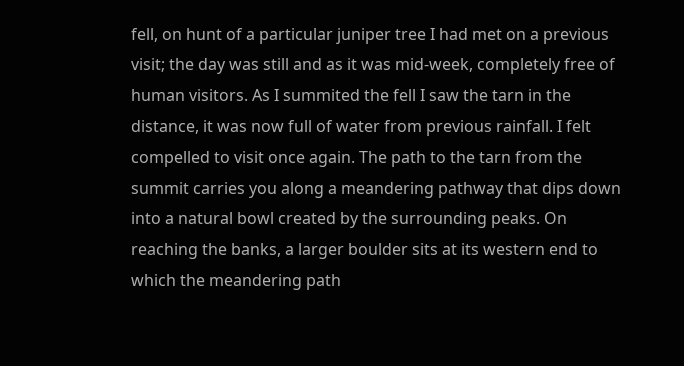fell, on hunt of a particular juniper tree I had met on a previous visit; the day was still and as it was mid-week, completely free of human visitors. As I summited the fell I saw the tarn in the distance, it was now full of water from previous rainfall. I felt compelled to visit once again. The path to the tarn from the summit carries you along a meandering pathway that dips down into a natural bowl created by the surrounding peaks. On reaching the banks, a larger boulder sits at its western end to which the meandering path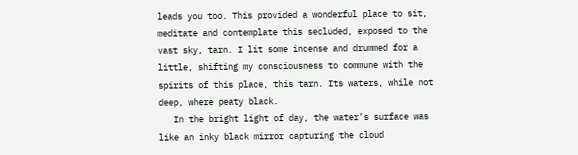leads you too. This provided a wonderful place to sit, meditate and contemplate this secluded, exposed to the vast sky, tarn. I lit some incense and drummed for a little, shifting my consciousness to commune with the spirits of this place, this tarn. Its waters, while not deep, where peaty black.
   In the bright light of day, the water’s surface was like an inky black mirror capturing the cloud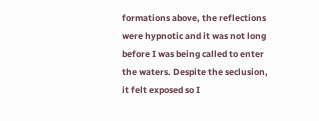formations above, the reflections were hypnotic and it was not long before I was being called to enter the waters. Despite the seclusion, it felt exposed so I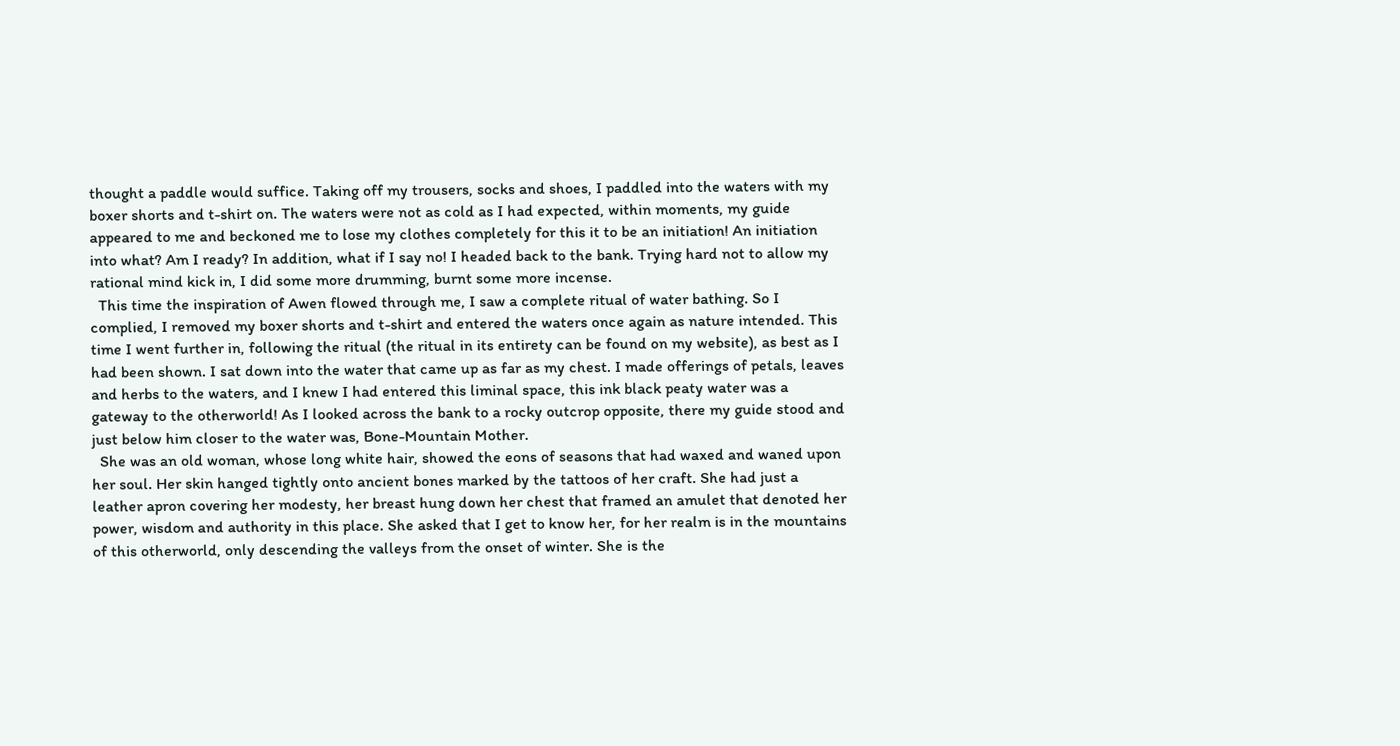thought a paddle would suffice. Taking off my trousers, socks and shoes, I paddled into the waters with my boxer shorts and t-shirt on. The waters were not as cold as I had expected, within moments, my guide appeared to me and beckoned me to lose my clothes completely for this it to be an initiation! An initiation into what? Am I ready? In addition, what if I say no! I headed back to the bank. Trying hard not to allow my rational mind kick in, I did some more drumming, burnt some more incense.
  This time the inspiration of Awen flowed through me, I saw a complete ritual of water bathing. So I complied, I removed my boxer shorts and t-shirt and entered the waters once again as nature intended. This time I went further in, following the ritual (the ritual in its entirety can be found on my website), as best as I had been shown. I sat down into the water that came up as far as my chest. I made offerings of petals, leaves and herbs to the waters, and I knew I had entered this liminal space, this ink black peaty water was a gateway to the otherworld! As I looked across the bank to a rocky outcrop opposite, there my guide stood and just below him closer to the water was, Bone-Mountain Mother.
  She was an old woman, whose long white hair, showed the eons of seasons that had waxed and waned upon her soul. Her skin hanged tightly onto ancient bones marked by the tattoos of her craft. She had just a leather apron covering her modesty, her breast hung down her chest that framed an amulet that denoted her power, wisdom and authority in this place. She asked that I get to know her, for her realm is in the mountains of this otherworld, only descending the valleys from the onset of winter. She is the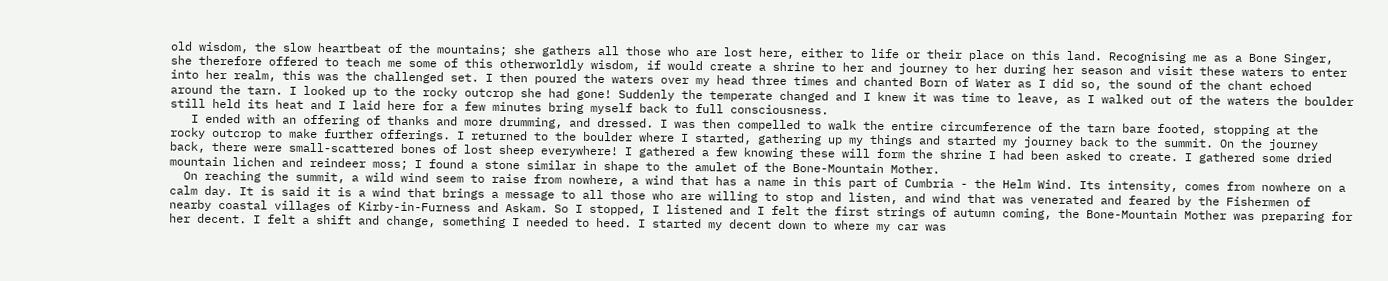old wisdom, the slow heartbeat of the mountains; she gathers all those who are lost here, either to life or their place on this land. Recognising me as a Bone Singer, she therefore offered to teach me some of this otherworldly wisdom, if would create a shrine to her and journey to her during her season and visit these waters to enter into her realm, this was the challenged set. I then poured the waters over my head three times and chanted Born of Water as I did so, the sound of the chant echoed around the tarn. I looked up to the rocky outcrop she had gone! Suddenly the temperate changed and I knew it was time to leave, as I walked out of the waters the boulder still held its heat and I laid here for a few minutes bring myself back to full consciousness.
   I ended with an offering of thanks and more drumming, and dressed. I was then compelled to walk the entire circumference of the tarn bare footed, stopping at the rocky outcrop to make further offerings. I returned to the boulder where I started, gathering up my things and started my journey back to the summit. On the journey back, there were small-scattered bones of lost sheep everywhere! I gathered a few knowing these will form the shrine I had been asked to create. I gathered some dried mountain lichen and reindeer moss; I found a stone similar in shape to the amulet of the Bone-Mountain Mother.
  On reaching the summit, a wild wind seem to raise from nowhere, a wind that has a name in this part of Cumbria - the Helm Wind. Its intensity, comes from nowhere on a calm day. It is said it is a wind that brings a message to all those who are willing to stop and listen, and wind that was venerated and feared by the Fishermen of nearby coastal villages of Kirby-in-Furness and Askam. So I stopped, I listened and I felt the first strings of autumn coming, the Bone-Mountain Mother was preparing for her decent. I felt a shift and change, something I needed to heed. I started my decent down to where my car was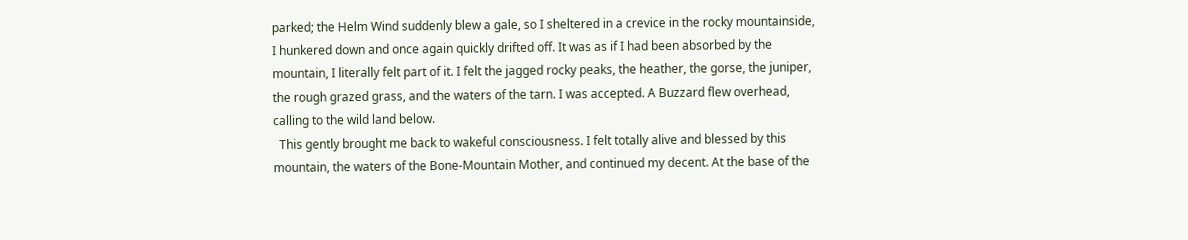parked; the Helm Wind suddenly blew a gale, so I sheltered in a crevice in the rocky mountainside, I hunkered down and once again quickly drifted off. It was as if I had been absorbed by the mountain, I literally felt part of it. I felt the jagged rocky peaks, the heather, the gorse, the juniper, the rough grazed grass, and the waters of the tarn. I was accepted. A Buzzard flew overhead, calling to the wild land below.
  This gently brought me back to wakeful consciousness. I felt totally alive and blessed by this mountain, the waters of the Bone-Mountain Mother, and continued my decent. At the base of the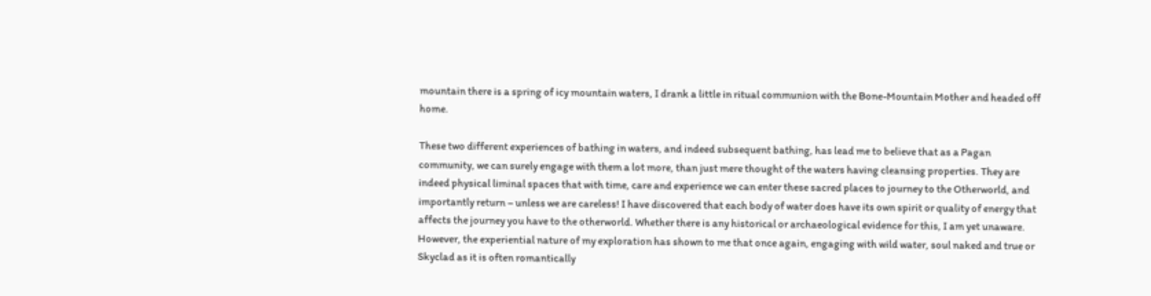mountain there is a spring of icy mountain waters, I drank a little in ritual communion with the Bone-Mountain Mother and headed off home.

These two different experiences of bathing in waters, and indeed subsequent bathing, has lead me to believe that as a Pagan community, we can surely engage with them a lot more, than just mere thought of the waters having cleansing properties. They are indeed physical liminal spaces that with time, care and experience we can enter these sacred places to journey to the Otherworld, and importantly return – unless we are careless! I have discovered that each body of water does have its own spirit or quality of energy that affects the journey you have to the otherworld. Whether there is any historical or archaeological evidence for this, I am yet unaware.   However, the experiential nature of my exploration has shown to me that once again, engaging with wild water, soul naked and true or Skyclad as it is often romantically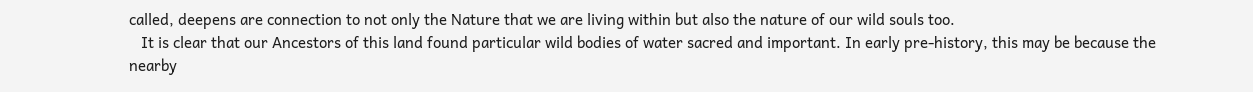called, deepens are connection to not only the Nature that we are living within but also the nature of our wild souls too.
   It is clear that our Ancestors of this land found particular wild bodies of water sacred and important. In early pre-history, this may be because the nearby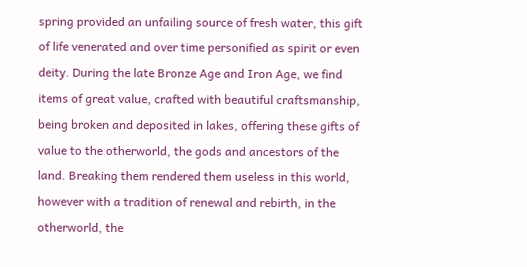spring provided an unfailing source of fresh water, this gift of life venerated and over time personified as spirit or even deity. During the late Bronze Age and Iron Age, we find items of great value, crafted with beautiful craftsmanship, being broken and deposited in lakes, offering these gifts of value to the otherworld, the gods and ancestors of the land. Breaking them rendered them useless in this world, however with a tradition of renewal and rebirth, in the otherworld, the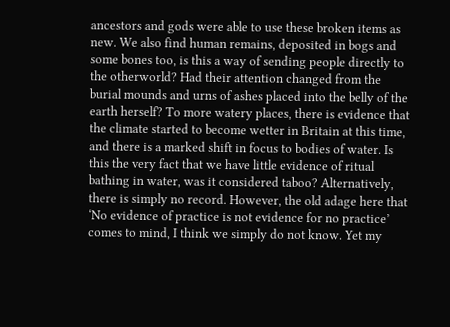ancestors and gods were able to use these broken items as new. We also find human remains, deposited in bogs and some bones too, is this a way of sending people directly to the otherworld? Had their attention changed from the burial mounds and urns of ashes placed into the belly of the earth herself? To more watery places, there is evidence that the climate started to become wetter in Britain at this time, and there is a marked shift in focus to bodies of water. Is this the very fact that we have little evidence of ritual bathing in water, was it considered taboo? Alternatively, there is simply no record. However, the old adage here that ‘No evidence of practice is not evidence for no practice’ comes to mind, I think we simply do not know. Yet my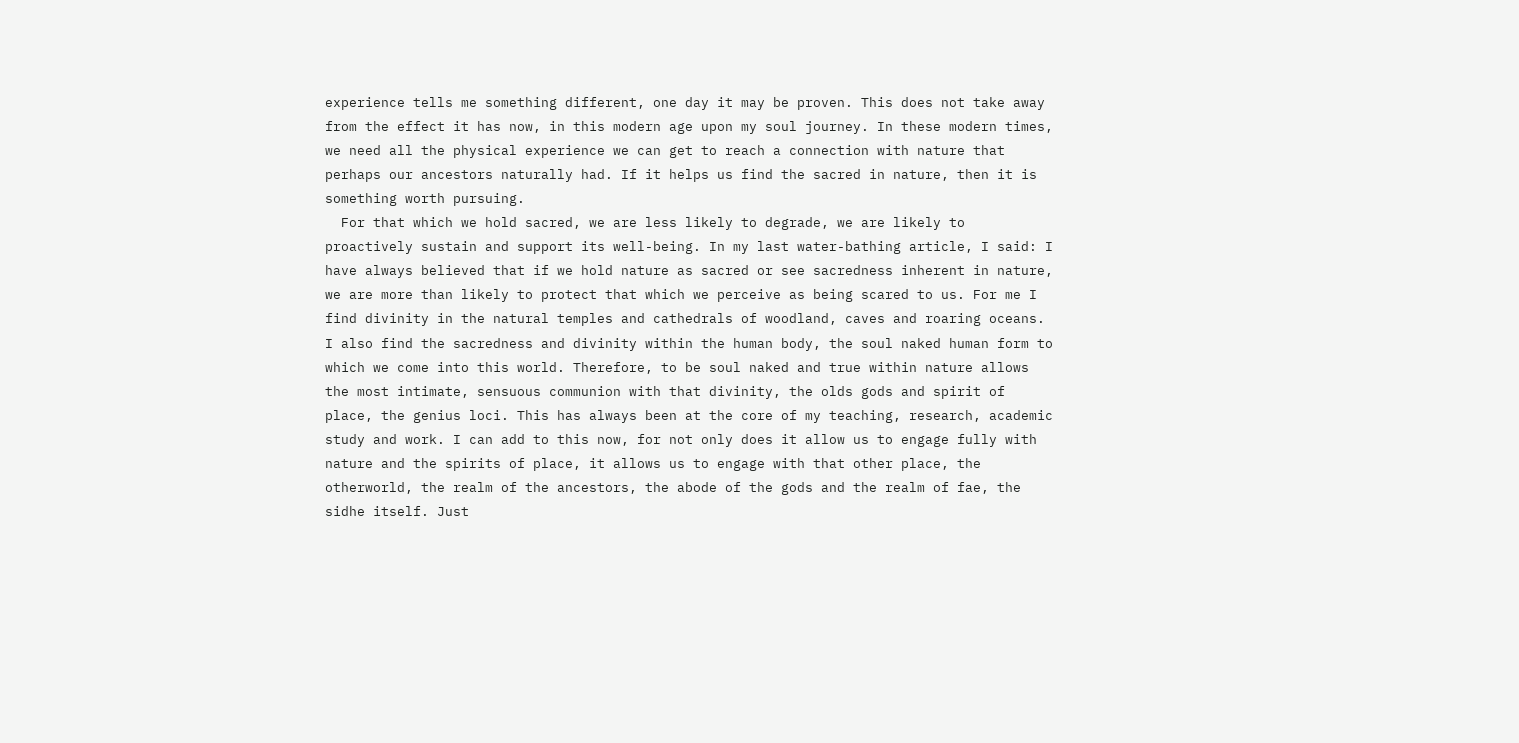experience tells me something different, one day it may be proven. This does not take away from the effect it has now, in this modern age upon my soul journey. In these modern times, we need all the physical experience we can get to reach a connection with nature that perhaps our ancestors naturally had. If it helps us find the sacred in nature, then it is something worth pursuing.
  For that which we hold sacred, we are less likely to degrade, we are likely to proactively sustain and support its well-being. In my last water-bathing article, I said: I have always believed that if we hold nature as sacred or see sacredness inherent in nature, we are more than likely to protect that which we perceive as being scared to us. For me I find divinity in the natural temples and cathedrals of woodland, caves and roaring oceans. I also find the sacredness and divinity within the human body, the soul naked human form to which we come into this world. Therefore, to be soul naked and true within nature allows the most intimate, sensuous communion with that divinity, the olds gods and spirit of place, the genius loci. This has always been at the core of my teaching, research, academic study and work. I can add to this now, for not only does it allow us to engage fully with nature and the spirits of place, it allows us to engage with that other place, the otherworld, the realm of the ancestors, the abode of the gods and the realm of fae, the sidhe itself. Just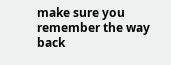make sure you remember the way back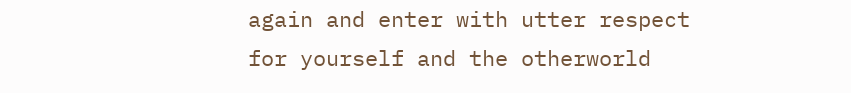again and enter with utter respect for yourself and the otherworld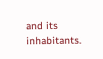and its inhabitants.